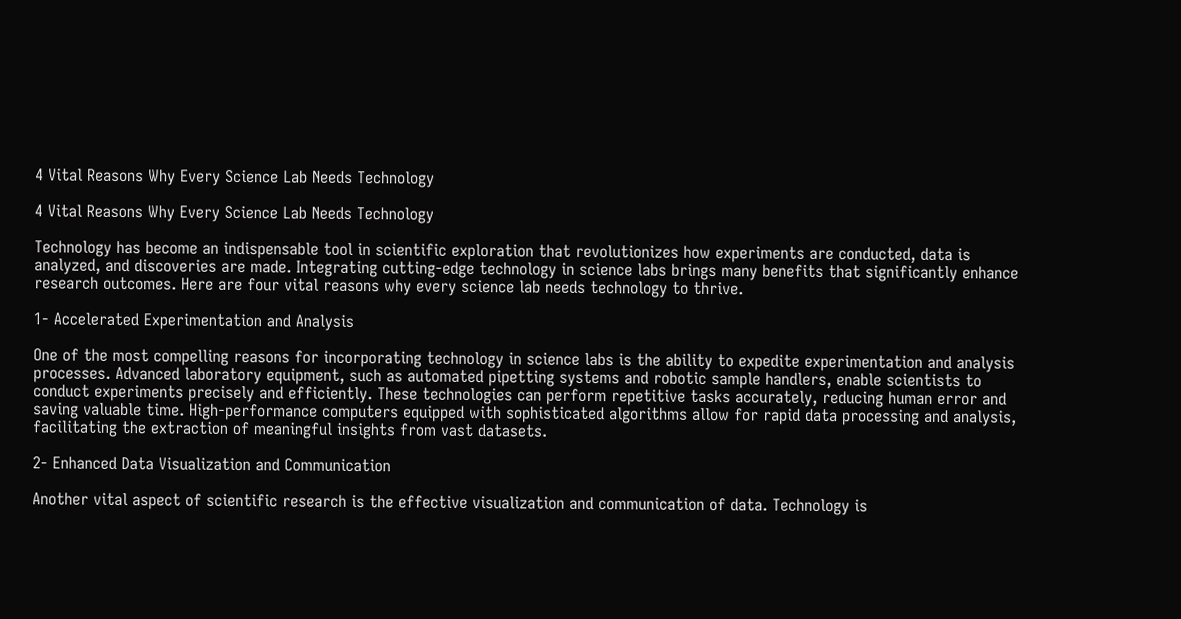4 Vital Reasons Why Every Science Lab Needs Technology

4 Vital Reasons Why Every Science Lab Needs Technology

Technology has become an indispensable tool in scientific exploration that revolutionizes how experiments are conducted, data is analyzed, and discoveries are made. Integrating cutting-edge technology in science labs brings many benefits that significantly enhance research outcomes. Here are four vital reasons why every science lab needs technology to thrive.

1- Accelerated Experimentation and Analysis

One of the most compelling reasons for incorporating technology in science labs is the ability to expedite experimentation and analysis processes. Advanced laboratory equipment, such as automated pipetting systems and robotic sample handlers, enable scientists to conduct experiments precisely and efficiently. These technologies can perform repetitive tasks accurately, reducing human error and saving valuable time. High-performance computers equipped with sophisticated algorithms allow for rapid data processing and analysis, facilitating the extraction of meaningful insights from vast datasets.

2- Enhanced Data Visualization and Communication

Another vital aspect of scientific research is the effective visualization and communication of data. Technology is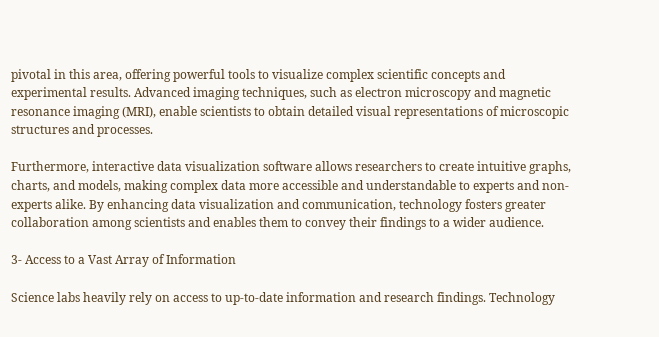pivotal in this area, offering powerful tools to visualize complex scientific concepts and experimental results. Advanced imaging techniques, such as electron microscopy and magnetic resonance imaging (MRI), enable scientists to obtain detailed visual representations of microscopic structures and processes.

Furthermore, interactive data visualization software allows researchers to create intuitive graphs, charts, and models, making complex data more accessible and understandable to experts and non-experts alike. By enhancing data visualization and communication, technology fosters greater collaboration among scientists and enables them to convey their findings to a wider audience.

3- Access to a Vast Array of Information

Science labs heavily rely on access to up-to-date information and research findings. Technology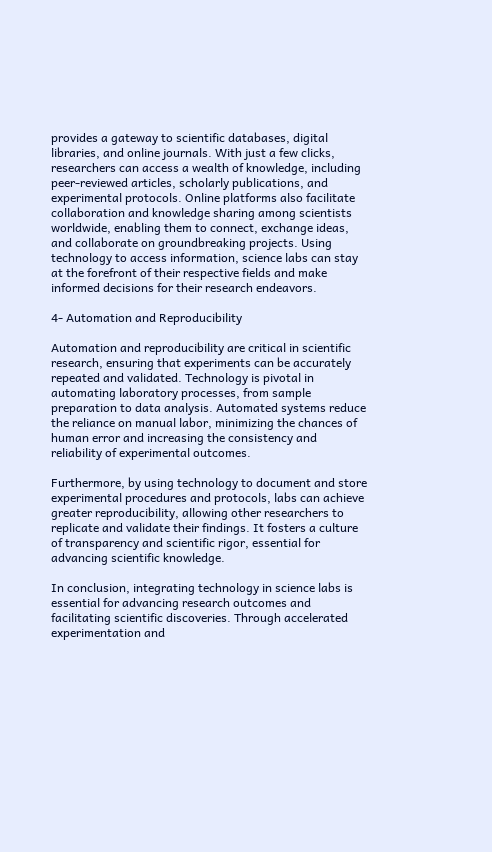provides a gateway to scientific databases, digital libraries, and online journals. With just a few clicks, researchers can access a wealth of knowledge, including peer-reviewed articles, scholarly publications, and experimental protocols. Online platforms also facilitate collaboration and knowledge sharing among scientists worldwide, enabling them to connect, exchange ideas, and collaborate on groundbreaking projects. Using technology to access information, science labs can stay at the forefront of their respective fields and make informed decisions for their research endeavors.

4- Automation and Reproducibility

Automation and reproducibility are critical in scientific research, ensuring that experiments can be accurately repeated and validated. Technology is pivotal in automating laboratory processes, from sample preparation to data analysis. Automated systems reduce the reliance on manual labor, minimizing the chances of human error and increasing the consistency and reliability of experimental outcomes.

Furthermore, by using technology to document and store experimental procedures and protocols, labs can achieve greater reproducibility, allowing other researchers to replicate and validate their findings. It fosters a culture of transparency and scientific rigor, essential for advancing scientific knowledge.

In conclusion, integrating technology in science labs is essential for advancing research outcomes and facilitating scientific discoveries. Through accelerated experimentation and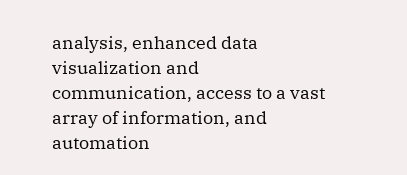analysis, enhanced data visualization and communication, access to a vast array of information, and automation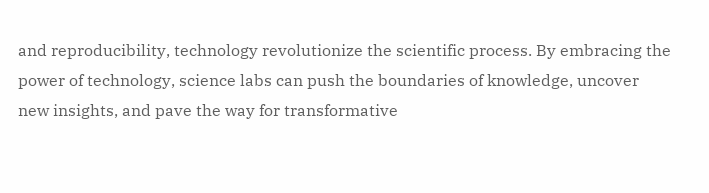and reproducibility, technology revolutionize the scientific process. By embracing the power of technology, science labs can push the boundaries of knowledge, uncover new insights, and pave the way for transformative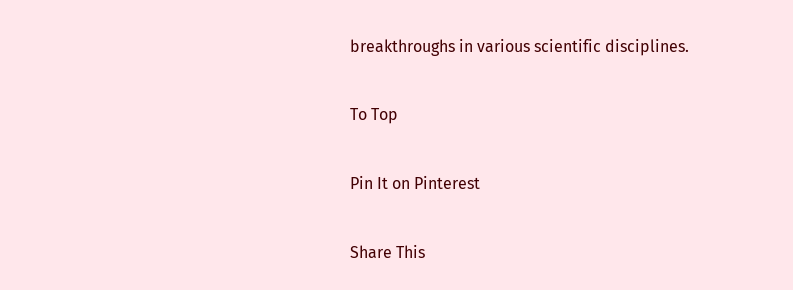breakthroughs in various scientific disciplines.

To Top

Pin It on Pinterest

Share This